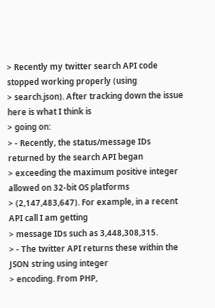> Recently my twitter search API code stopped working properly (using
> search.json). After tracking down the issue here is what I think is
> going on:
> - Recently, the status/message IDs returned by the search API began
> exceeding the maximum positive integer allowed on 32-bit OS platforms
> (2,147,483,647). For example, in a recent API call I am getting
> message IDs such as 3,448,308,315.
> - The twitter API returns these within the JSON string using integer
> encoding. From PHP,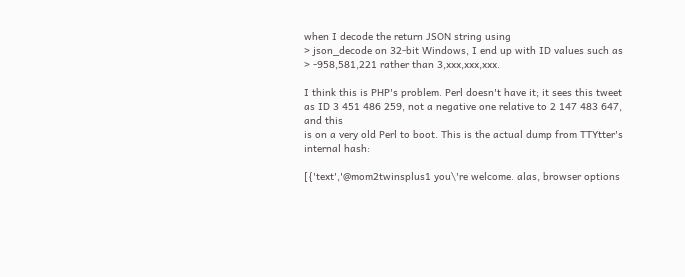when I decode the return JSON string using
> json_decode on 32-bit Windows, I end up with ID values such as
> -958,581,221 rather than 3,xxx,xxx,xxx.

I think this is PHP's problem. Perl doesn't have it; it sees this tweet
as ID 3 451 486 259, not a negative one relative to 2 147 483 647, and this
is on a very old Perl to boot. This is the actual dump from TTYtter's
internal hash:

[{'text','@mom2twinsplus1 you\'re welcome. alas, browser options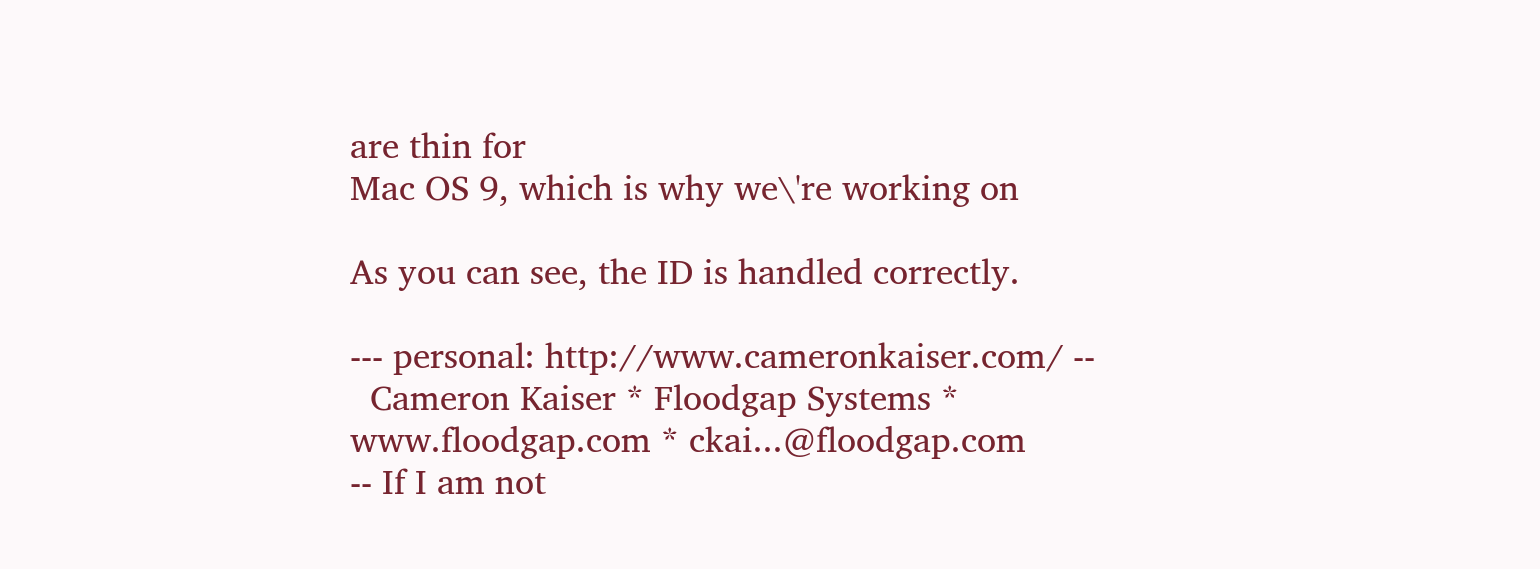are thin for
Mac OS 9, which is why we\'re working on

As you can see, the ID is handled correctly.

--- personal: http://www.cameronkaiser.com/ --
  Cameron Kaiser * Floodgap Systems * www.floodgap.com * ckai...@floodgap.com
-- If I am not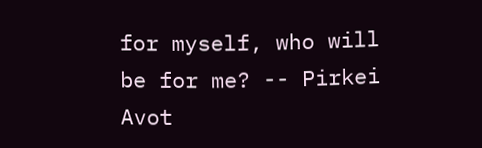for myself, who will be for me? -- Pirkei Avot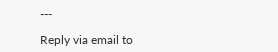---

Reply via email to